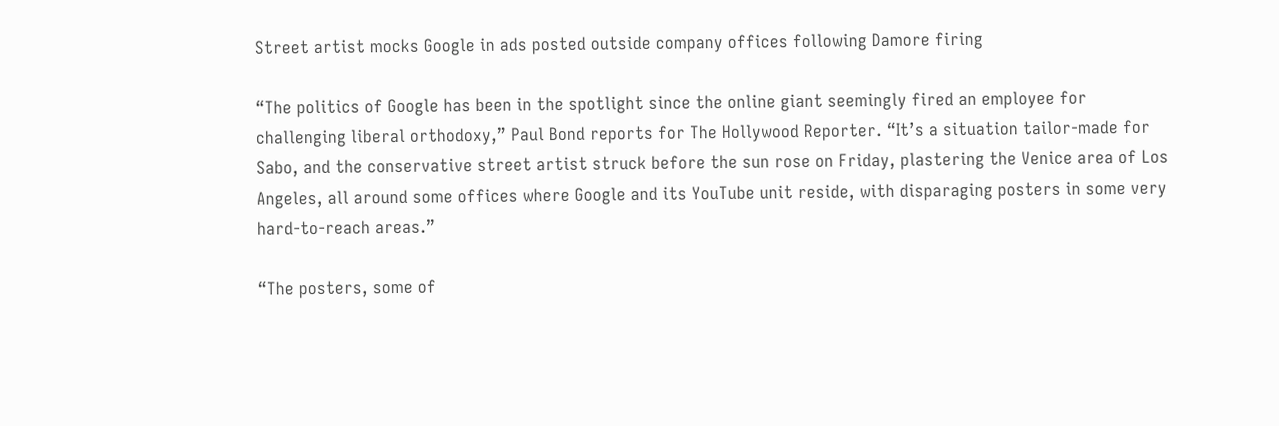Street artist mocks Google in ads posted outside company offices following Damore firing

“The politics of Google has been in the spotlight since the online giant seemingly fired an employee for challenging liberal orthodoxy,” Paul Bond reports for The Hollywood Reporter. “It’s a situation tailor-made for Sabo, and the conservative street artist struck before the sun rose on Friday, plastering the Venice area of Los Angeles, all around some offices where Google and its YouTube unit reside, with disparaging posters in some very hard-to-reach areas.”

“The posters, some of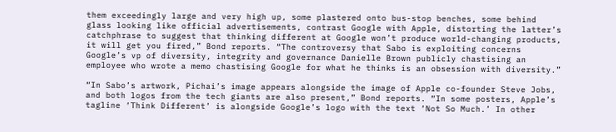them exceedingly large and very high up, some plastered onto bus-stop benches, some behind glass looking like official advertisements, contrast Google with Apple, distorting the latter’s catchphrase to suggest that thinking different at Google won’t produce world-changing products, it will get you fired,” Bond reports. “The controversy that Sabo is exploiting concerns Google’s vp of diversity, integrity and governance Danielle Brown publicly chastising an employee who wrote a memo chastising Google for what he thinks is an obsession with diversity.”

“In Sabo’s artwork, Pichai’s image appears alongside the image of Apple co-founder Steve Jobs, and both logos from the tech giants are also present,” Bond reports. “In some posters, Apple’s tagline ‘Think Different’ is alongside Google’s logo with the text ‘Not So Much.’ In other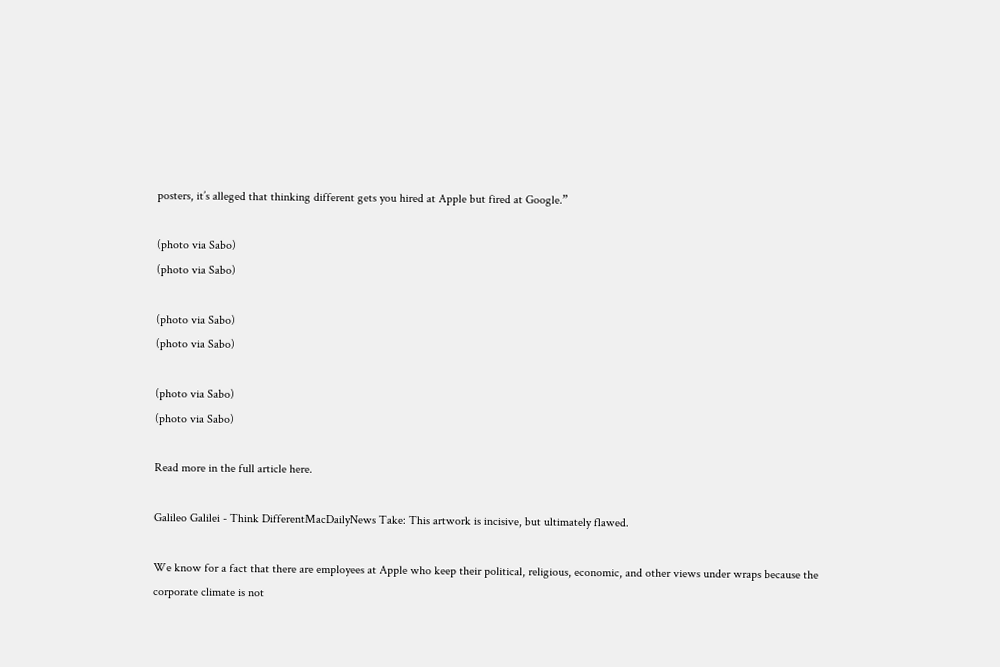posters, it’s alleged that thinking different gets you hired at Apple but fired at Google.”

(photo via Sabo)
(photo via Sabo)

(photo via Sabo)
(photo via Sabo)

(photo via Sabo)
(photo via Sabo)

Read more in the full article here.

Galileo Galilei - Think DifferentMacDailyNews Take: This artwork is incisive, but ultimately flawed.

We know for a fact that there are employees at Apple who keep their political, religious, economic, and other views under wraps because the corporate climate is not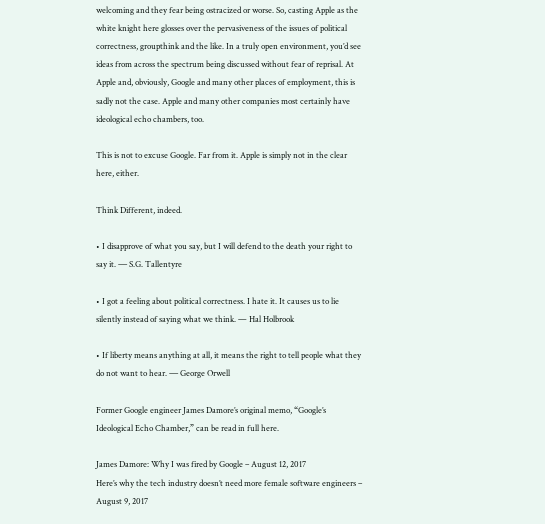welcoming and they fear being ostracized or worse. So, casting Apple as the white knight here glosses over the pervasiveness of the issues of political correctness, groupthink and the like. In a truly open environment, you’d see ideas from across the spectrum being discussed without fear of reprisal. At Apple and, obviously, Google and many other places of employment, this is sadly not the case. Apple and many other companies most certainly have ideological echo chambers, too.

This is not to excuse Google. Far from it. Apple is simply not in the clear here, either.

Think Different, indeed.

• I disapprove of what you say, but I will defend to the death your right to say it. ― S.G. Tallentyre

• I got a feeling about political correctness. I hate it. It causes us to lie silently instead of saying what we think. — Hal Holbrook

• If liberty means anything at all, it means the right to tell people what they do not want to hear. ― George Orwell

Former Google engineer James Damore’s original memo, “Google’s Ideological Echo Chamber,” can be read in full here.

James Damore: Why I was fired by Google – August 12, 2017
Here’s why the tech industry doesn’t need more female software engineers – August 9, 2017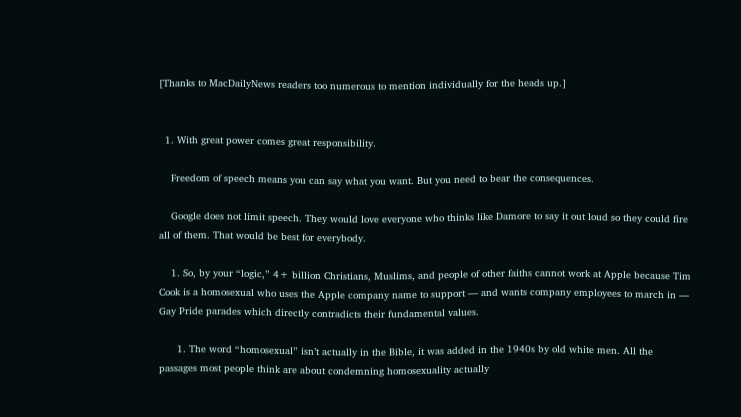[Thanks to MacDailyNews readers too numerous to mention individually for the heads up.]


  1. With great power comes great responsibility.

    Freedom of speech means you can say what you want. But you need to bear the consequences.

    Google does not limit speech. They would love everyone who thinks like Damore to say it out loud so they could fire all of them. That would be best for everybody.

    1. So, by your “logic,” 4+ billion Christians, Muslims, and people of other faiths cannot work at Apple because Tim Cook is a homosexual who uses the Apple company name to support — and wants company employees to march in — Gay Pride parades which directly contradicts their fundamental values.

      1. The word “homosexual” isn’t actually in the Bible, it was added in the 1940s by old white men. All the passages most people think are about condemning homosexuality actually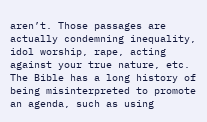aren’t. Those passages are actually condemning inequality, idol worship, rape, acting against your true nature, etc. The Bible has a long history of being misinterpreted to promote an agenda, such as using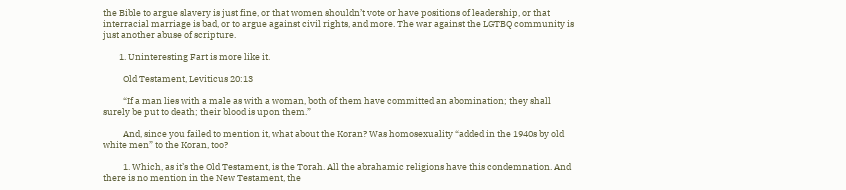the Bible to argue slavery is just fine, or that women shouldn’t vote or have positions of leadership, or that interracial marriage is bad, or to argue against civil rights, and more. The war against the LGTBQ community is just another abuse of scripture.

        1. Uninteresting Fart is more like it.

          Old Testament, Leviticus 20:13

          “If a man lies with a male as with a woman, both of them have committed an abomination; they shall surely be put to death; their blood is upon them.”

          And, since you failed to mention it, what about the Koran? Was homosexuality “added in the 1940s by old white men” to the Koran, too?

          1. Which, as it’s the Old Testament, is the Torah. All the abrahamic religions have this condemnation. And there is no mention in the New Testament, the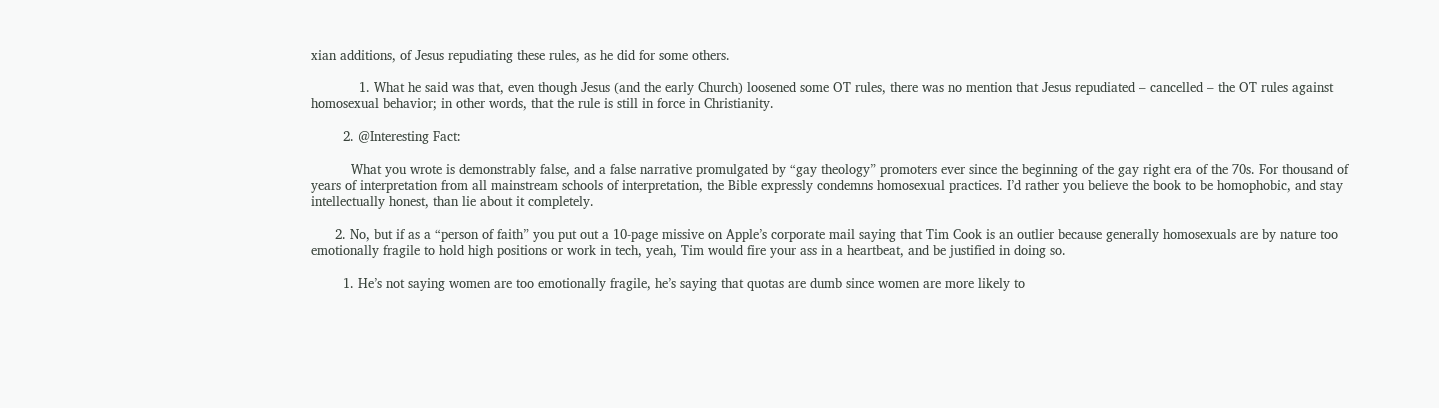xian additions, of Jesus repudiating these rules, as he did for some others.

            1. What he said was that, even though Jesus (and the early Church) loosened some OT rules, there was no mention that Jesus repudiated – cancelled – the OT rules against homosexual behavior; in other words, that the rule is still in force in Christianity.

        2. @Interesting Fact:

          What you wrote is demonstrably false, and a false narrative promulgated by “gay theology” promoters ever since the beginning of the gay right era of the 70s. For thousand of years of interpretation from all mainstream schools of interpretation, the Bible expressly condemns homosexual practices. I’d rather you believe the book to be homophobic, and stay intellectually honest, than lie about it completely.

      2. No, but if as a “person of faith” you put out a 10-page missive on Apple’s corporate mail saying that Tim Cook is an outlier because generally homosexuals are by nature too emotionally fragile to hold high positions or work in tech, yeah, Tim would fire your ass in a heartbeat, and be justified in doing so.

        1. He’s not saying women are too emotionally fragile, he’s saying that quotas are dumb since women are more likely to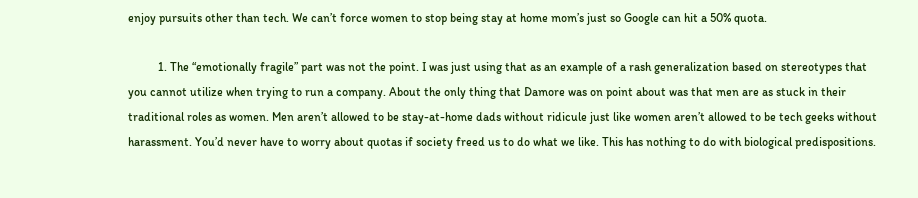enjoy pursuits other than tech. We can’t force women to stop being stay at home mom’s just so Google can hit a 50% quota.

          1. The “emotionally fragile” part was not the point. I was just using that as an example of a rash generalization based on stereotypes that you cannot utilize when trying to run a company. About the only thing that Damore was on point about was that men are as stuck in their traditional roles as women. Men aren’t allowed to be stay-at-home dads without ridicule just like women aren’t allowed to be tech geeks without harassment. You’d never have to worry about quotas if society freed us to do what we like. This has nothing to do with biological predispositions.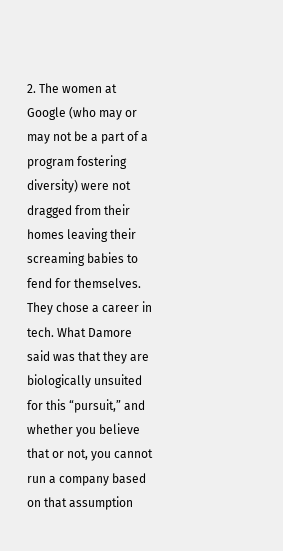2. The women at Google (who may or may not be a part of a program fostering diversity) were not dragged from their homes leaving their screaming babies to fend for themselves. They chose a career in tech. What Damore said was that they are biologically unsuited for this “pursuit,” and whether you believe that or not, you cannot run a company based on that assumption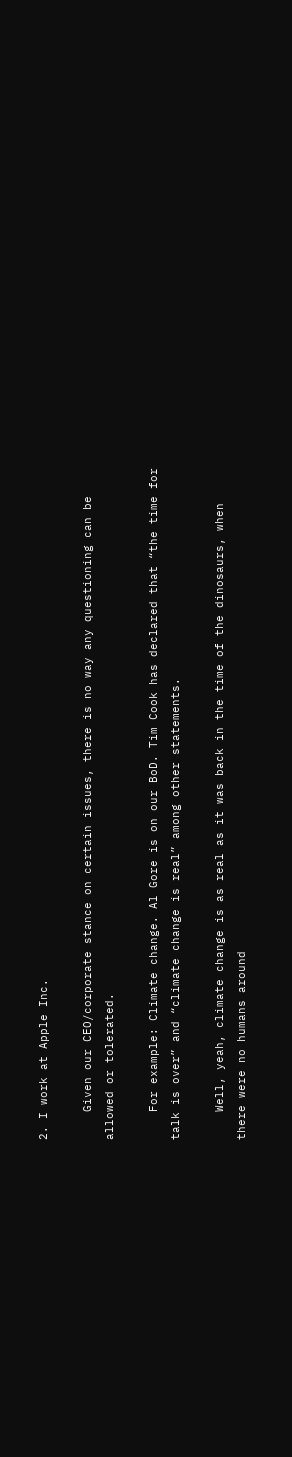2. I work at Apple Inc.

    Given our CEO/corporate stance on certain issues, there is no way any questioning can be allowed or tolerated.

    For example: Climate change. Al Gore is on our BoD. Tim Cook has declared that “the time for talk is over” and “climate change is real” among other statements.

    Well, yeah, climate change is as real as it was back in the time of the dinosaurs, when there were no humans around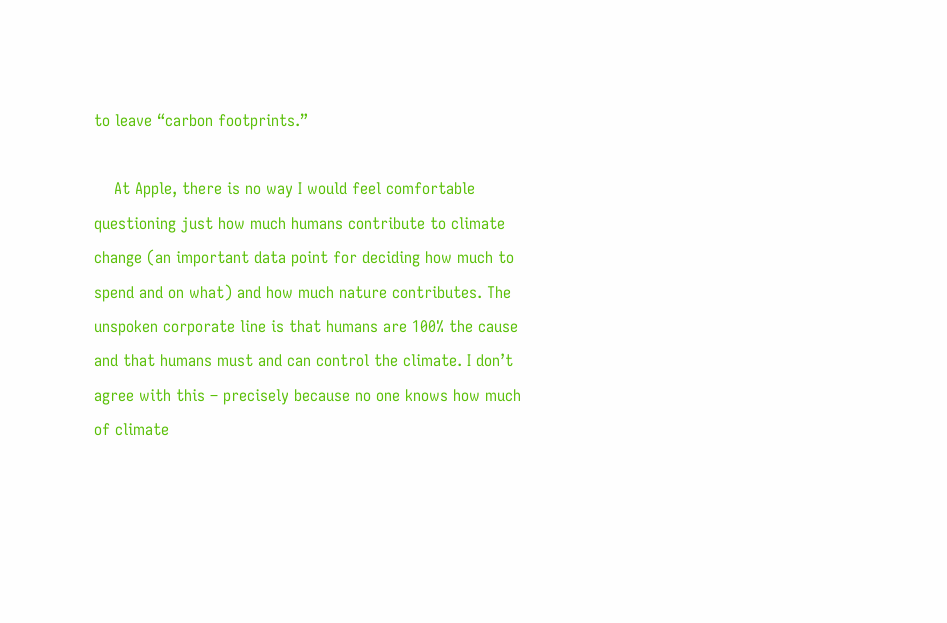to leave “carbon footprints.”

    At Apple, there is no way I would feel comfortable questioning just how much humans contribute to climate change (an important data point for deciding how much to spend and on what) and how much nature contributes. The unspoken corporate line is that humans are 100% the cause and that humans must and can control the climate. I don’t agree with this – precisely because no one knows how much of climate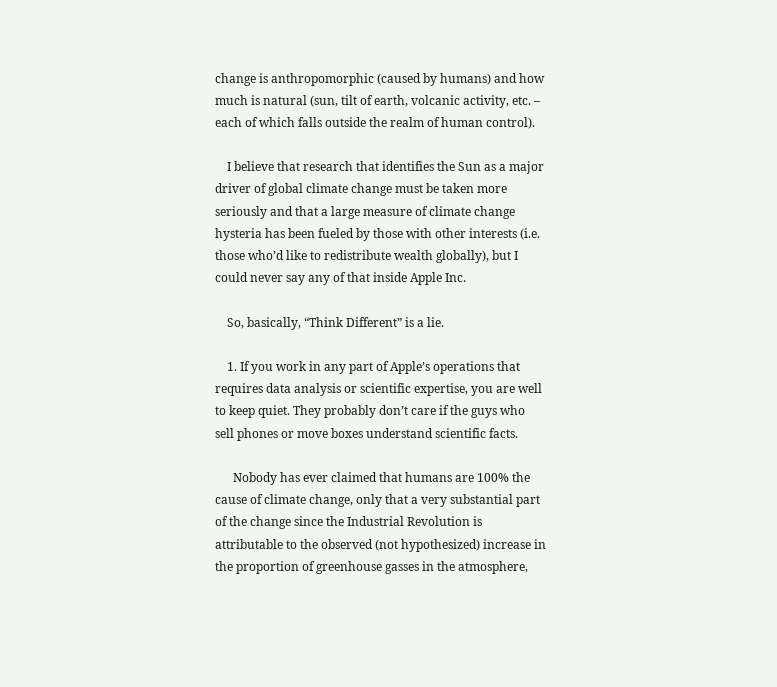change is anthropomorphic (caused by humans) and how much is natural (sun, tilt of earth, volcanic activity, etc. – each of which falls outside the realm of human control).

    I believe that research that identifies the Sun as a major driver of global climate change must be taken more seriously and that a large measure of climate change hysteria has been fueled by those with other interests (i.e. those who’d like to redistribute wealth globally), but I could never say any of that inside Apple Inc.

    So, basically, “Think Different” is a lie.

    1. If you work in any part of Apple’s operations that requires data analysis or scientific expertise, you are well to keep quiet. They probably don’t care if the guys who sell phones or move boxes understand scientific facts.

      Nobody has ever claimed that humans are 100% the cause of climate change, only that a very substantial part of the change since the Industrial Revolution is attributable to the observed (not hypothesized) increase in the proportion of greenhouse gasses in the atmosphere,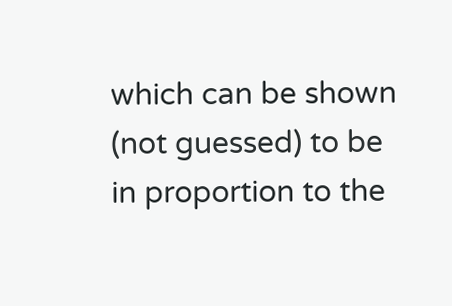which can be shown (not guessed) to be in proportion to the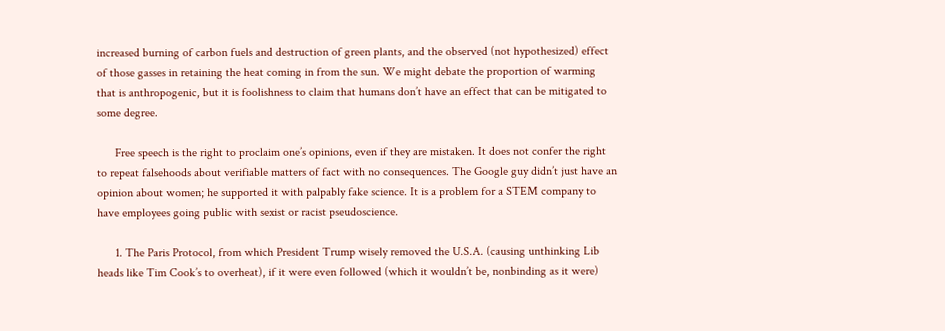increased burning of carbon fuels and destruction of green plants, and the observed (not hypothesized) effect of those gasses in retaining the heat coming in from the sun. We might debate the proportion of warming that is anthropogenic, but it is foolishness to claim that humans don’t have an effect that can be mitigated to some degree.

      Free speech is the right to proclaim one’s opinions, even if they are mistaken. It does not confer the right to repeat falsehoods about verifiable matters of fact with no consequences. The Google guy didn’t just have an opinion about women; he supported it with palpably fake science. It is a problem for a STEM company to have employees going public with sexist or racist pseudoscience.

      1. The Paris Protocol, from which President Trump wisely removed the U.S.A. (causing unthinking Lib heads like Tim Cook’s to overheat), if it were even followed (which it wouldn’t be, nonbinding as it were)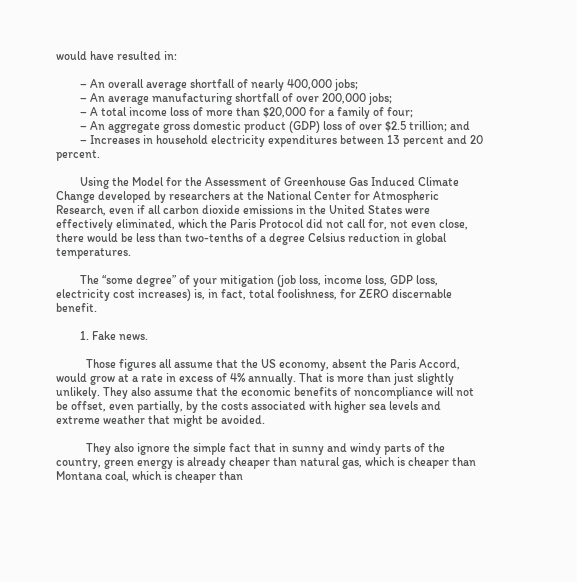would have resulted in:

        – An overall average shortfall of nearly 400,000 jobs;
        – An average manufacturing shortfall of over 200,000 jobs;
        – A total income loss of more than $20,000 for a family of four;
        – An aggregate gross domestic product (GDP) loss of over $2.5 trillion; and
        – Increases in household electricity expenditures between 13 percent and 20 percent.

        Using the Model for the Assessment of Greenhouse Gas Induced Climate Change developed by researchers at the National Center for Atmospheric Research, even if all carbon dioxide emissions in the United States were effectively eliminated, which the Paris Protocol did not call for, not even close, there would be less than two-tenths of a degree Celsius reduction in global temperatures.

        The “some degree” of your mitigation (job loss, income loss, GDP loss, electricity cost increases) is, in fact, total foolishness, for ZERO discernable benefit.

        1. Fake news.

          Those figures all assume that the US economy, absent the Paris Accord, would grow at a rate in excess of 4% annually. That is more than just slightly unlikely. They also assume that the economic benefits of noncompliance will not be offset, even partially, by the costs associated with higher sea levels and extreme weather that might be avoided.

          They also ignore the simple fact that in sunny and windy parts of the country, green energy is already cheaper than natural gas, which is cheaper than Montana coal, which is cheaper than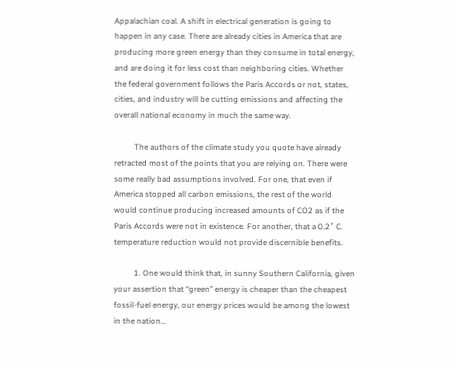Appalachian coal. A shift in electrical generation is going to happen in any case. There are already cities in America that are producing more green energy than they consume in total energy, and are doing it for less cost than neighboring cities. Whether the federal government follows the Paris Accords or not, states, cities, and industry will be cutting emissions and affecting the overall national economy in much the same way.

          The authors of the climate study you quote have already retracted most of the points that you are relying on. There were some really bad assumptions involved. For one, that even if America stopped all carbon emissions, the rest of the world would continue producing increased amounts of CO2 as if the Paris Accords were not in existence. For another, that a 0.2˚ C. temperature reduction would not provide discernible benefits.

          1. One would think that, in sunny Southern California, given your assertion that “green” energy is cheaper than the cheapest fossil-fuel energy, our energy prices would be among the lowest in the nation…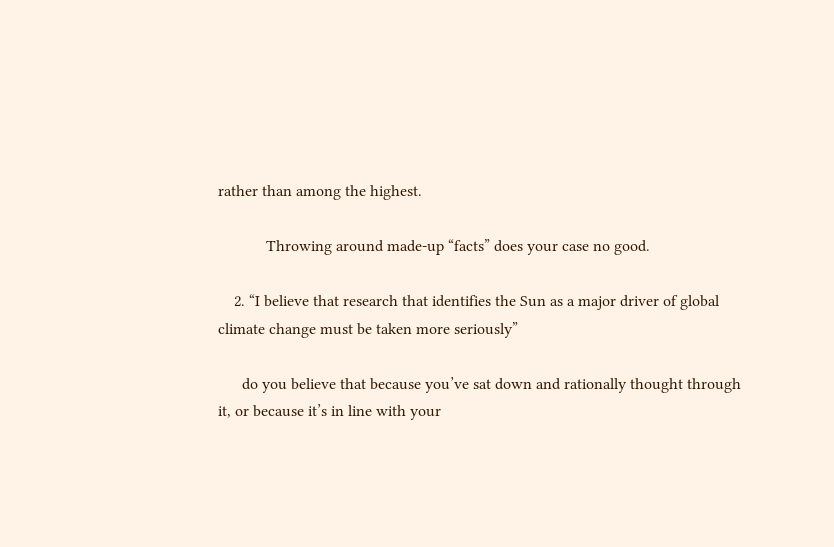rather than among the highest.

            Throwing around made-up “facts” does your case no good.

    2. “I believe that research that identifies the Sun as a major driver of global climate change must be taken more seriously”

      do you believe that because you’ve sat down and rationally thought through it, or because it’s in line with your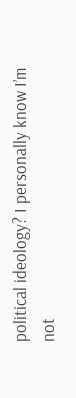political ideology? I personally know I’m not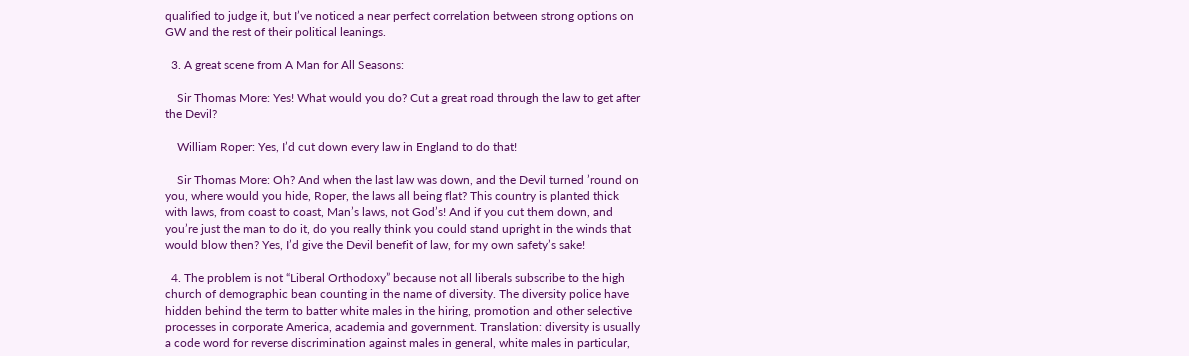qualified to judge it, but I’ve noticed a near perfect correlation between strong options on GW and the rest of their political leanings.

  3. A great scene from A Man for All Seasons:

    Sir Thomas More: Yes! What would you do? Cut a great road through the law to get after the Devil?

    William Roper: Yes, I’d cut down every law in England to do that!

    Sir Thomas More: Oh? And when the last law was down, and the Devil turned ’round on you, where would you hide, Roper, the laws all being flat? This country is planted thick with laws, from coast to coast, Man’s laws, not God’s! And if you cut them down, and you’re just the man to do it, do you really think you could stand upright in the winds that would blow then? Yes, I’d give the Devil benefit of law, for my own safety’s sake!

  4. The problem is not “Liberal Orthodoxy” because not all liberals subscribe to the high church of demographic bean counting in the name of diversity. The diversity police have hidden behind the term to batter white males in the hiring, promotion and other selective processes in corporate America, academia and government. Translation: diversity is usually a code word for reverse discrimination against males in general, white males in particular,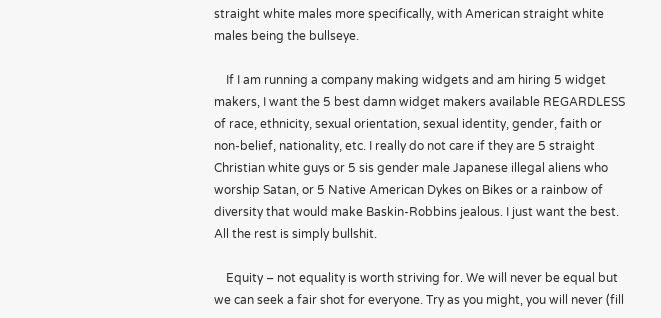straight white males more specifically, with American straight white males being the bullseye.

    If I am running a company making widgets and am hiring 5 widget makers, I want the 5 best damn widget makers available REGARDLESS of race, ethnicity, sexual orientation, sexual identity, gender, faith or non-belief, nationality, etc. I really do not care if they are 5 straight Christian white guys or 5 sis gender male Japanese illegal aliens who worship Satan, or 5 Native American Dykes on Bikes or a rainbow of diversity that would make Baskin-Robbins jealous. I just want the best. All the rest is simply bullshit.

    Equity – not equality is worth striving for. We will never be equal but we can seek a fair shot for everyone. Try as you might, you will never (fill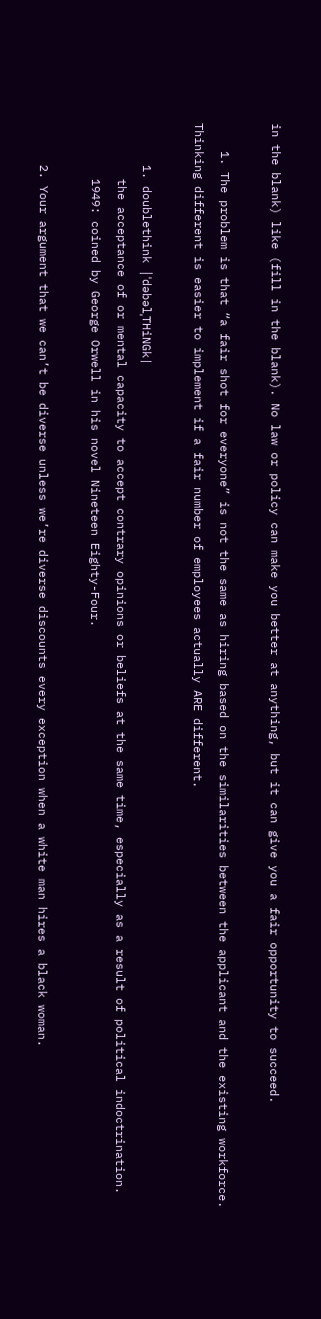in the blank) like (fill in the blank). No law or policy can make you better at anything, but it can give you a fair opportunity to succeed.

    1. The problem is that “a fair shot for everyone” is not the same as hiring based on the similarities between the applicant and the existing workforce. Thinking different is easier to implement if a fair number of employees actually ARE different.

      1. doublethink |ˈdəbəlˌTHiNGk|
        the acceptance of or mental capacity to accept contrary opinions or beliefs at the same time, especially as a result of political indoctrination.
        1949: coined by George Orwell in his novel Nineteen Eighty-Four.

      2. Your argument that we can’t be diverse unless we’re diverse discounts every exception when a white man hires a black woman.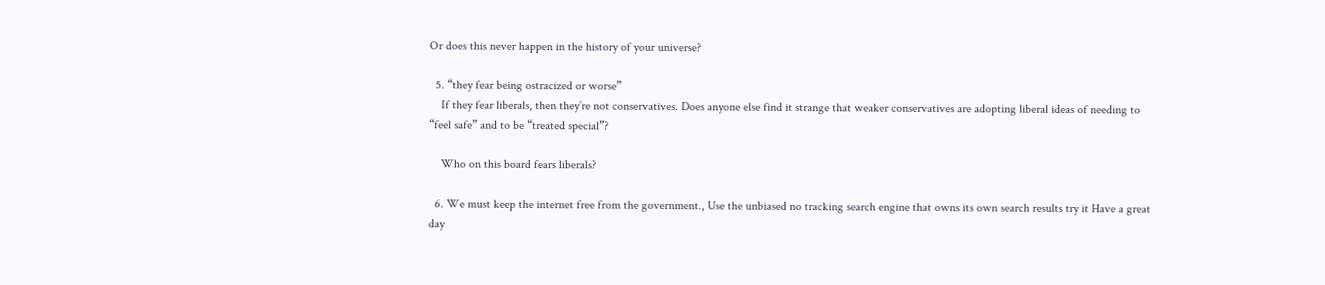Or does this never happen in the history of your universe?

  5. “they fear being ostracized or worse”
    If they fear liberals, then they’re not conservatives. Does anyone else find it strange that weaker conservatives are adopting liberal ideas of needing to “feel safe” and to be “treated special”?

    Who on this board fears liberals?

  6. We must keep the internet free from the government., Use the unbiased no tracking search engine that owns its own search results try it Have a great day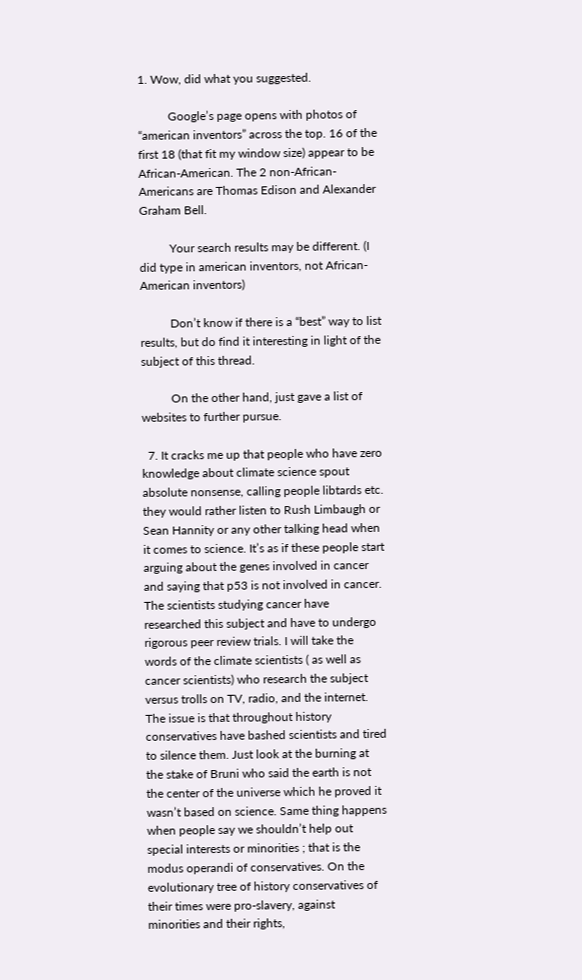1. Wow, did what you suggested.

          Google’s page opens with photos of “american inventors” across the top. 16 of the first 18 (that fit my window size) appear to be African-American. The 2 non-African-Americans are Thomas Edison and Alexander Graham Bell.

          Your search results may be different. (I did type in american inventors, not African-American inventors)

          Don’t know if there is a “best” way to list results, but do find it interesting in light of the subject of this thread.

          On the other hand, just gave a list of websites to further pursue.

  7. It cracks me up that people who have zero knowledge about climate science spout absolute nonsense, calling people libtards etc. they would rather listen to Rush Limbaugh or Sean Hannity or any other talking head when it comes to science. It’s as if these people start arguing about the genes involved in cancer and saying that p53 is not involved in cancer. The scientists studying cancer have researched this subject and have to undergo rigorous peer review trials. I will take the words of the climate scientists ( as well as cancer scientists) who research the subject versus trolls on TV, radio, and the internet. The issue is that throughout history conservatives have bashed scientists and tired to silence them. Just look at the burning at the stake of Bruni who said the earth is not the center of the universe which he proved it wasn’t based on science. Same thing happens when people say we shouldn’t help out special interests or minorities ; that is the modus operandi of conservatives. On the evolutionary tree of history conservatives of their times were pro-slavery, against minorities and their rights,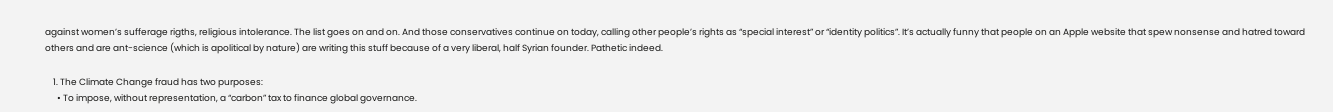against women’s sufferage rigths, religious intolerance. The list goes on and on. And those conservatives continue on today, calling other people’s rights as “special interest” or “identity politics”. It’s actually funny that people on an Apple website that spew nonsense and hatred toward others and are ant-science (which is apolitical by nature) are writing this stuff because of a very liberal, half Syrian founder. Pathetic indeed.

    1. The Climate Change fraud has two purposes:
      • To impose, without representation, a “carbon” tax to finance global governance.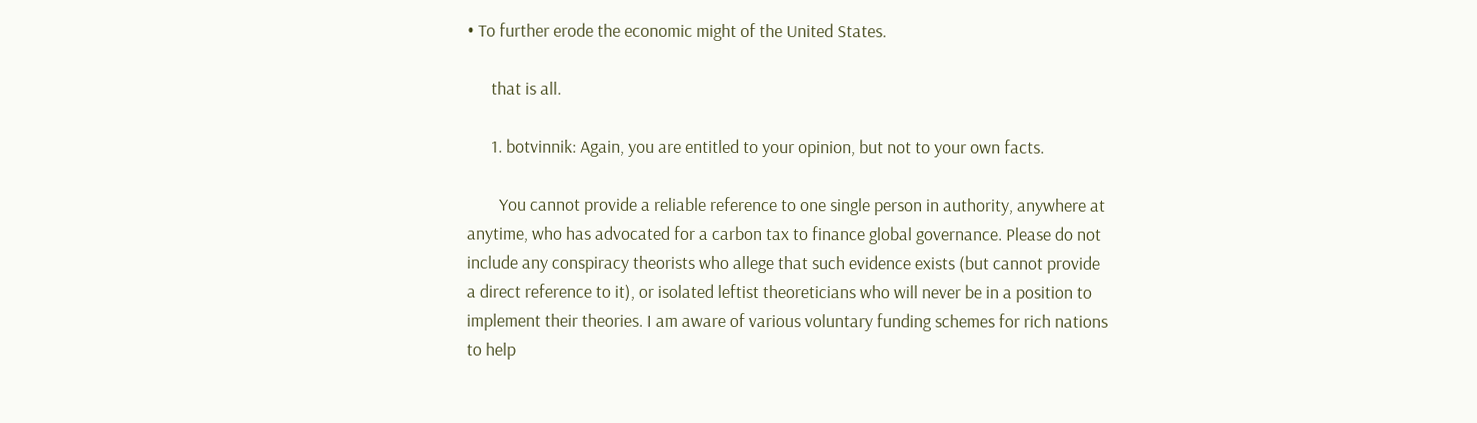• To further erode the economic might of the United States.

      that is all.

      1. botvinnik: Again, you are entitled to your opinion, but not to your own facts.

        You cannot provide a reliable reference to one single person in authority, anywhere at anytime, who has advocated for a carbon tax to finance global governance. Please do not include any conspiracy theorists who allege that such evidence exists (but cannot provide a direct reference to it), or isolated leftist theoreticians who will never be in a position to implement their theories. I am aware of various voluntary funding schemes for rich nations to help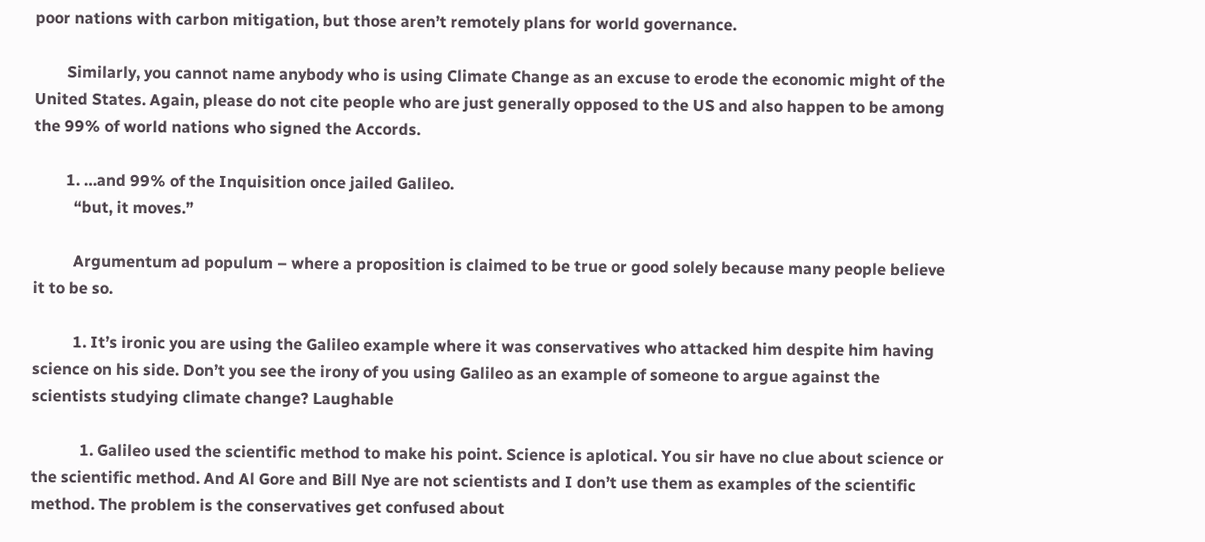poor nations with carbon mitigation, but those aren’t remotely plans for world governance.

        Similarly, you cannot name anybody who is using Climate Change as an excuse to erode the economic might of the United States. Again, please do not cite people who are just generally opposed to the US and also happen to be among the 99% of world nations who signed the Accords.

        1. …and 99% of the Inquisition once jailed Galileo.
          “but, it moves.”

          Argumentum ad populum – where a proposition is claimed to be true or good solely because many people believe it to be so.

          1. It’s ironic you are using the Galileo example where it was conservatives who attacked him despite him having science on his side. Don’t you see the irony of you using Galileo as an example of someone to argue against the scientists studying climate change? Laughable

            1. Galileo used the scientific method to make his point. Science is aplotical. You sir have no clue about science or the scientific method. And Al Gore and Bill Nye are not scientists and I don’t use them as examples of the scientific method. The problem is the conservatives get confused about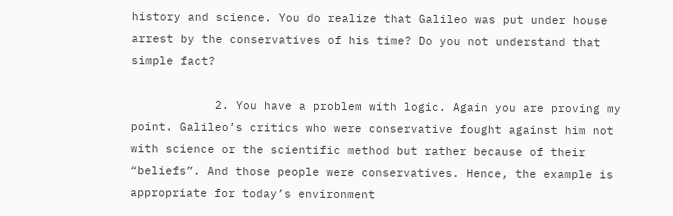history and science. You do realize that Galileo was put under house arrest by the conservatives of his time? Do you not understand that simple fact?

            2. You have a problem with logic. Again you are proving my point. Galileo’s critics who were conservative fought against him not with science or the scientific method but rather because of their “beliefs”. And those people were conservatives. Hence, the example is appropriate for today’s environment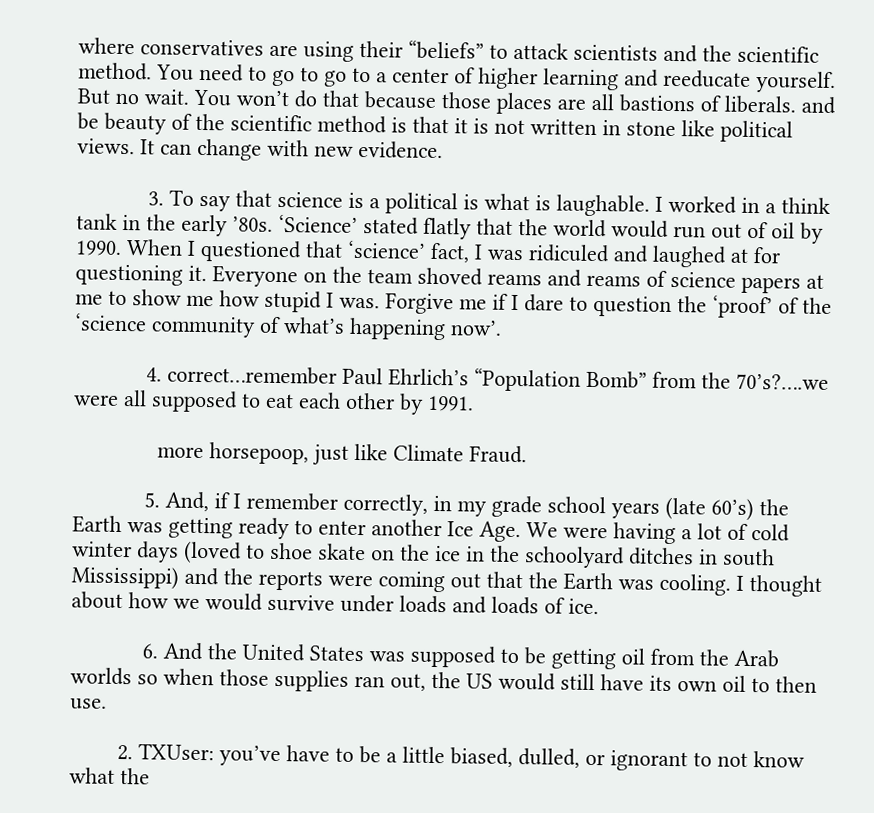where conservatives are using their “beliefs” to attack scientists and the scientific method. You need to go to go to a center of higher learning and reeducate yourself. But no wait. You won’t do that because those places are all bastions of liberals. and be beauty of the scientific method is that it is not written in stone like political views. It can change with new evidence.

            3. To say that science is a political is what is laughable. I worked in a think tank in the early ’80s. ‘Science’ stated flatly that the world would run out of oil by 1990. When I questioned that ‘science’ fact, I was ridiculed and laughed at for questioning it. Everyone on the team shoved reams and reams of science papers at me to show me how stupid I was. Forgive me if I dare to question the ‘proof’ of the ‘science community of what’s happening now’.

            4. correct…remember Paul Ehrlich’s “Population Bomb” from the 70’s?….we were all supposed to eat each other by 1991.

              more horsepoop, just like Climate Fraud.

            5. And, if I remember correctly, in my grade school years (late 60’s) the Earth was getting ready to enter another Ice Age. We were having a lot of cold winter days (loved to shoe skate on the ice in the schoolyard ditches in south Mississippi) and the reports were coming out that the Earth was cooling. I thought about how we would survive under loads and loads of ice.

            6. And the United States was supposed to be getting oil from the Arab worlds so when those supplies ran out, the US would still have its own oil to then use.

        2. TXUser: you’ve have to be a little biased, dulled, or ignorant to not know what the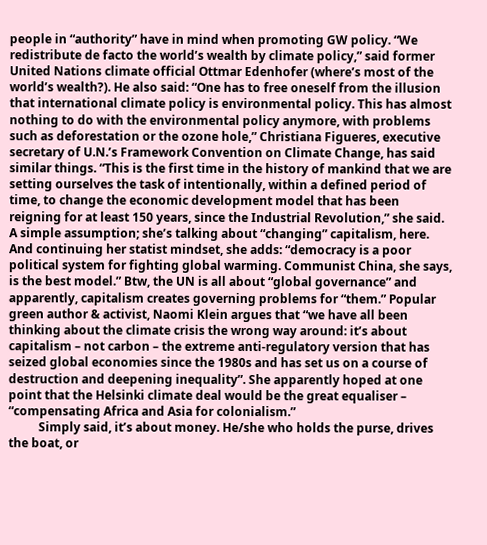people in “authority” have in mind when promoting GW policy. “We redistribute de facto the world’s wealth by climate policy,” said former United Nations climate official Ottmar Edenhofer (where’s most of the world’s wealth?). He also said: “One has to free oneself from the illusion that international climate policy is environmental policy. This has almost nothing to do with the environmental policy anymore, with problems such as deforestation or the ozone hole,” Christiana Figueres, executive secretary of U.N.’s Framework Convention on Climate Change, has said similar things. “This is the first time in the history of mankind that we are setting ourselves the task of intentionally, within a defined period of time, to change the economic development model that has been reigning for at least 150 years, since the Industrial Revolution,” she said. A simple assumption; she’s talking about “changing” capitalism, here. And continuing her statist mindset, she adds: “democracy is a poor political system for fighting global warming. Communist China, she says, is the best model.” Btw, the UN is all about “global governance” and apparently, capitalism creates governing problems for “them.” Popular green author & activist, Naomi Klein argues that “we have all been thinking about the climate crisis the wrong way around: it’s about capitalism – not carbon – the extreme anti-regulatory version that has seized global economies since the 1980s and has set us on a course of destruction and deepening inequality”. She apparently hoped at one point that the Helsinki climate deal would be the great equaliser – “compensating Africa and Asia for colonialism.”
          Simply said, it’s about money. He/she who holds the purse, drives the boat, or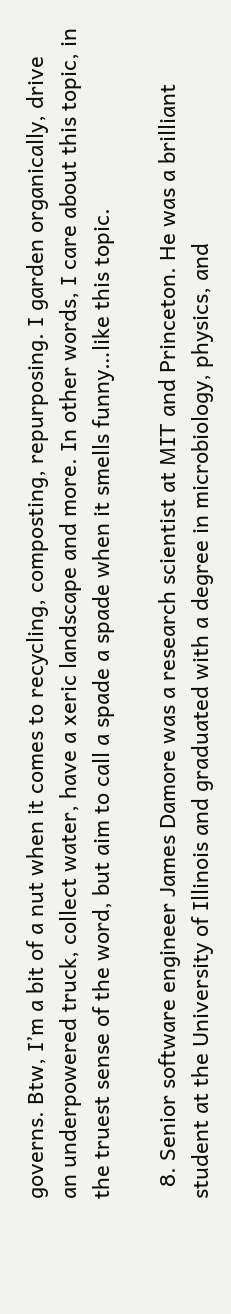governs. Btw, I’m a bit of a nut when it comes to recycling, composting, repurposing. I garden organically, drive an underpowered truck, collect water, have a xeric landscape and more. In other words, I care about this topic, in the truest sense of the word, but aim to call a spade a spade when it smells funny…like this topic.

  8. Senior software engineer James Damore was a research scientist at MIT and Princeton. He was a brilliant student at the University of Illinois and graduated with a degree in microbiology, physics, and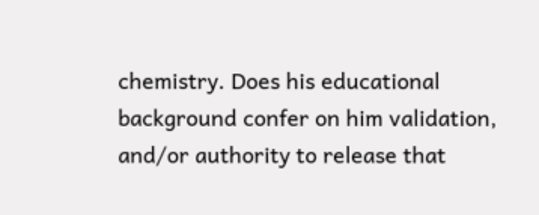chemistry. Does his educational background confer on him validation, and/or authority to release that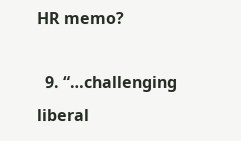HR memo?

  9. “…challenging liberal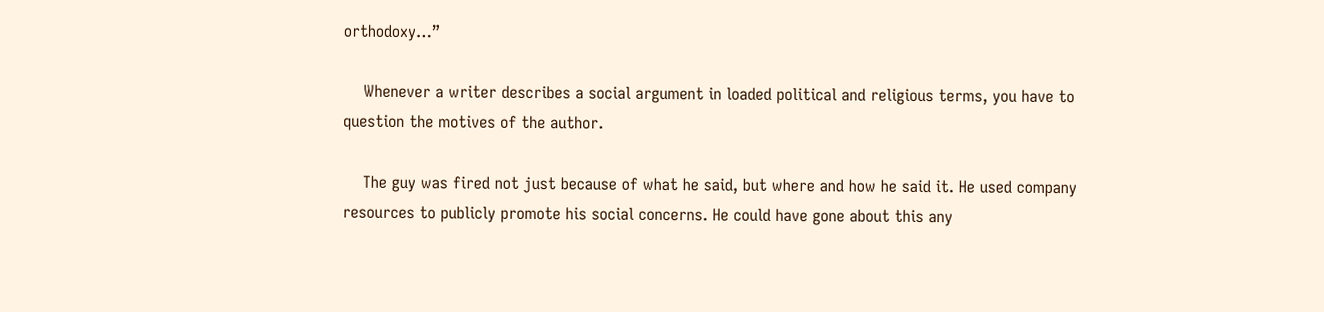orthodoxy…”

    Whenever a writer describes a social argument in loaded political and religious terms, you have to question the motives of the author.

    The guy was fired not just because of what he said, but where and how he said it. He used company resources to publicly promote his social concerns. He could have gone about this any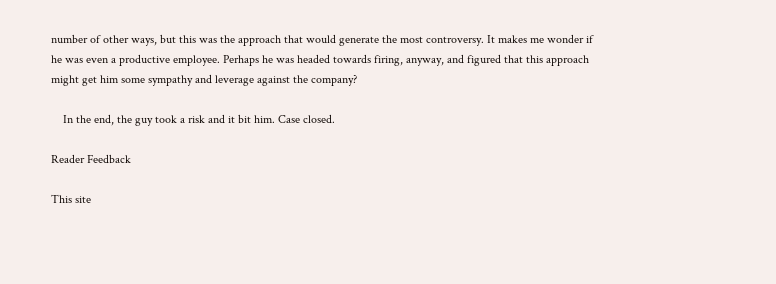number of other ways, but this was the approach that would generate the most controversy. It makes me wonder if he was even a productive employee. Perhaps he was headed towards firing, anyway, and figured that this approach might get him some sympathy and leverage against the company?

    In the end, the guy took a risk and it bit him. Case closed.

Reader Feedback

This site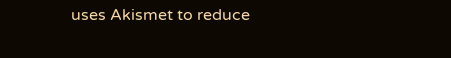uses Akismet to reduce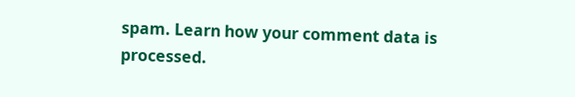spam. Learn how your comment data is processed.